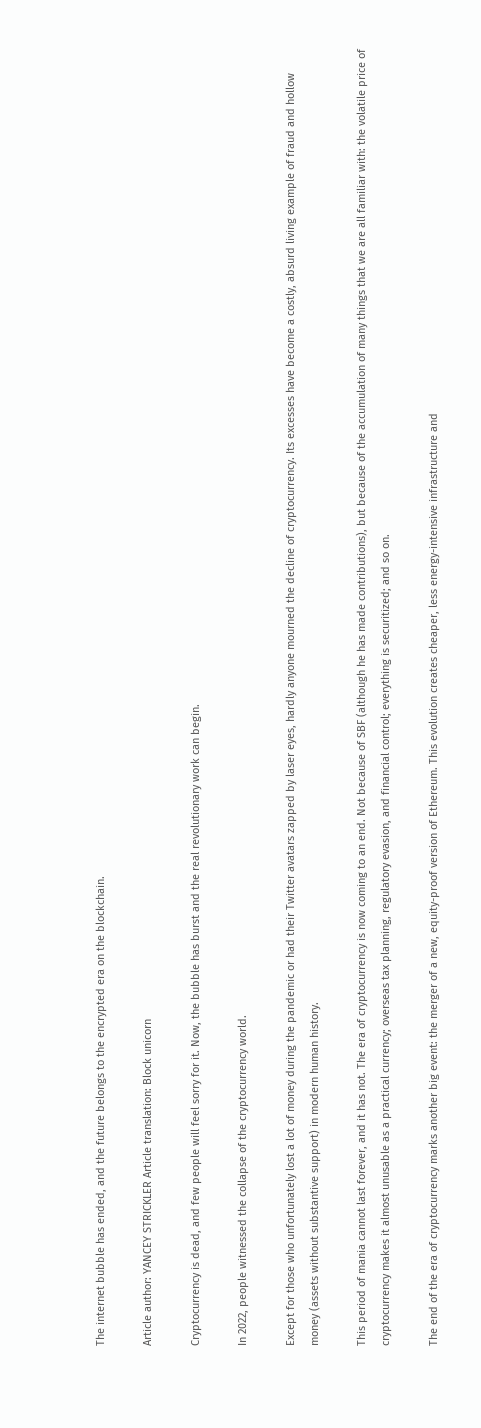The internet bubble has ended, and the future belongs to the encrypted era on the blockchain.

Article author: YANCEY STRICKLER Article translation: Block unicorn

Cryptocurrency is dead, and few people will feel sorry for it. Now, the bubble has burst and the real revolutionary work can begin.

In 2022, people witnessed the collapse of the cryptocurrency world.

Except for those who unfortunately lost a lot of money during the pandemic or had their Twitter avatars zapped by laser eyes, hardly anyone mourned the decline of cryptocurrency. Its excesses have become a costly, absurd living example of fraud and hollow money (assets without substantive support) in modern human history.

This period of mania cannot last forever, and it has not. The era of cryptocurrency is now coming to an end. Not because of SBF (although he has made contributions), but because of the accumulation of many things that we are all familiar with: the volatile price of cryptocurrency makes it almost unusable as a practical currency; overseas tax planning, regulatory evasion, and financial control; everything is securitized; and so on.

The end of the era of cryptocurrency marks another big event: the merger of a new, equity-proof version of Ethereum. This evolution creates cheaper, less energy-intensive infrastructure and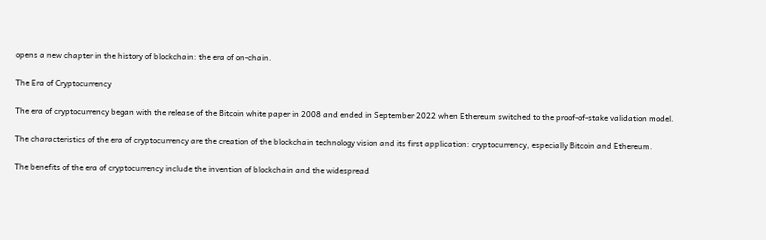opens a new chapter in the history of blockchain: the era of on-chain.

The Era of Cryptocurrency

The era of cryptocurrency began with the release of the Bitcoin white paper in 2008 and ended in September 2022 when Ethereum switched to the proof-of-stake validation model.

The characteristics of the era of cryptocurrency are the creation of the blockchain technology vision and its first application: cryptocurrency, especially Bitcoin and Ethereum.

The benefits of the era of cryptocurrency include the invention of blockchain and the widespread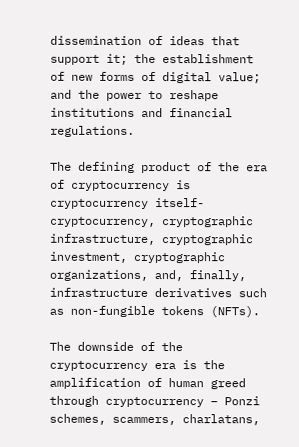dissemination of ideas that support it; the establishment of new forms of digital value; and the power to reshape institutions and financial regulations.

The defining product of the era of cryptocurrency is cryptocurrency itself-cryptocurrency, cryptographic infrastructure, cryptographic investment, cryptographic organizations, and, finally, infrastructure derivatives such as non-fungible tokens (NFTs).

The downside of the cryptocurrency era is the amplification of human greed through cryptocurrency – Ponzi schemes, scammers, charlatans,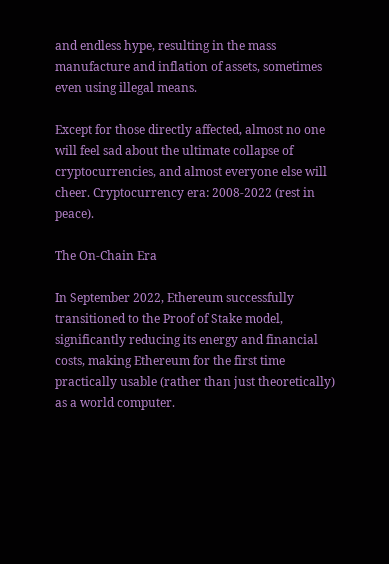and endless hype, resulting in the mass manufacture and inflation of assets, sometimes even using illegal means.

Except for those directly affected, almost no one will feel sad about the ultimate collapse of cryptocurrencies, and almost everyone else will cheer. Cryptocurrency era: 2008-2022 (rest in peace).

The On-Chain Era

In September 2022, Ethereum successfully transitioned to the Proof of Stake model, significantly reducing its energy and financial costs, making Ethereum for the first time practically usable (rather than just theoretically) as a world computer.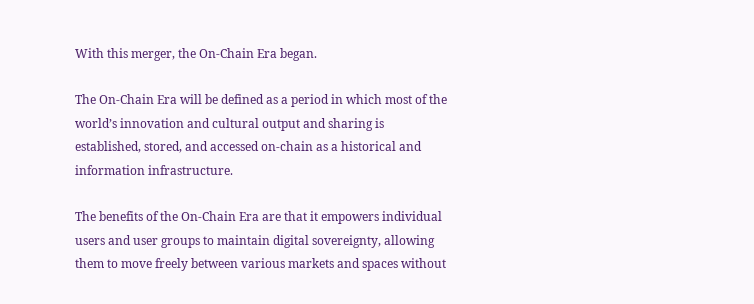With this merger, the On-Chain Era began.

The On-Chain Era will be defined as a period in which most of the world’s innovation and cultural output and sharing is established, stored, and accessed on-chain as a historical and information infrastructure.

The benefits of the On-Chain Era are that it empowers individual users and user groups to maintain digital sovereignty, allowing them to move freely between various markets and spaces without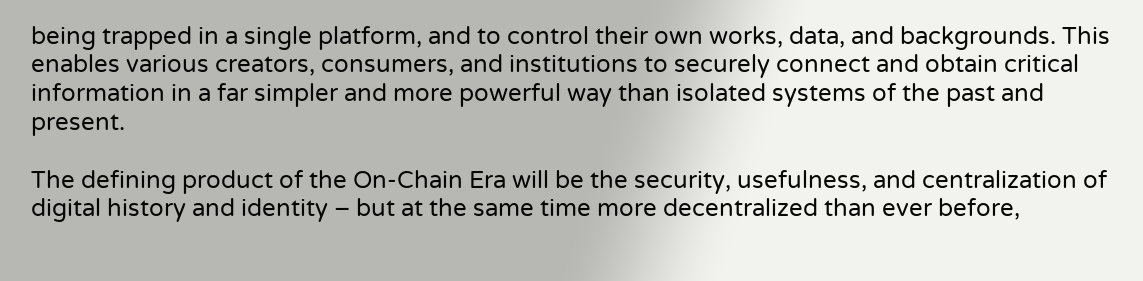being trapped in a single platform, and to control their own works, data, and backgrounds. This enables various creators, consumers, and institutions to securely connect and obtain critical information in a far simpler and more powerful way than isolated systems of the past and present.

The defining product of the On-Chain Era will be the security, usefulness, and centralization of digital history and identity – but at the same time more decentralized than ever before,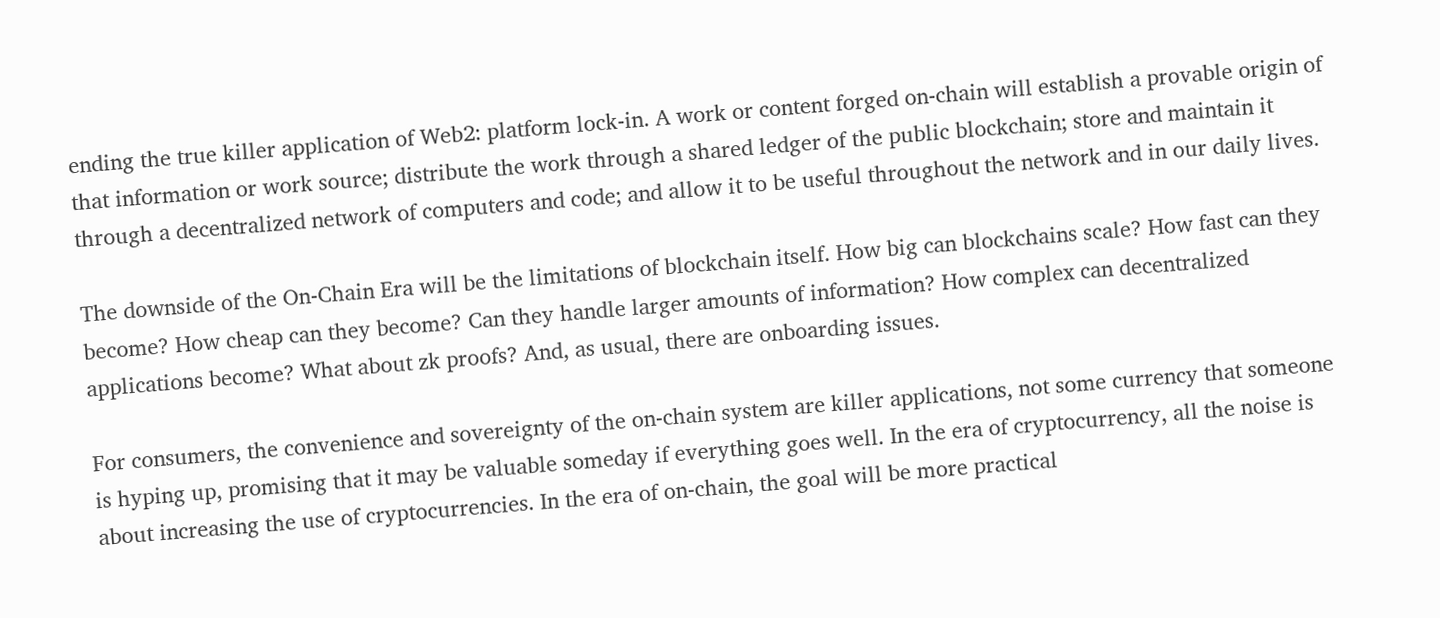ending the true killer application of Web2: platform lock-in. A work or content forged on-chain will establish a provable origin of that information or work source; distribute the work through a shared ledger of the public blockchain; store and maintain it through a decentralized network of computers and code; and allow it to be useful throughout the network and in our daily lives.

The downside of the On-Chain Era will be the limitations of blockchain itself. How big can blockchains scale? How fast can they become? How cheap can they become? Can they handle larger amounts of information? How complex can decentralized applications become? What about zk proofs? And, as usual, there are onboarding issues.

For consumers, the convenience and sovereignty of the on-chain system are killer applications, not some currency that someone is hyping up, promising that it may be valuable someday if everything goes well. In the era of cryptocurrency, all the noise is about increasing the use of cryptocurrencies. In the era of on-chain, the goal will be more practical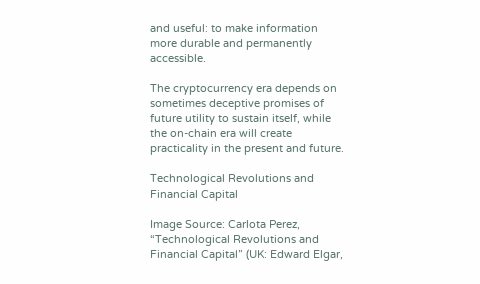and useful: to make information more durable and permanently accessible.

The cryptocurrency era depends on sometimes deceptive promises of future utility to sustain itself, while the on-chain era will create practicality in the present and future.

Technological Revolutions and Financial Capital

Image Source: Carlota Perez, “Technological Revolutions and Financial Capital” (UK: Edward Elgar,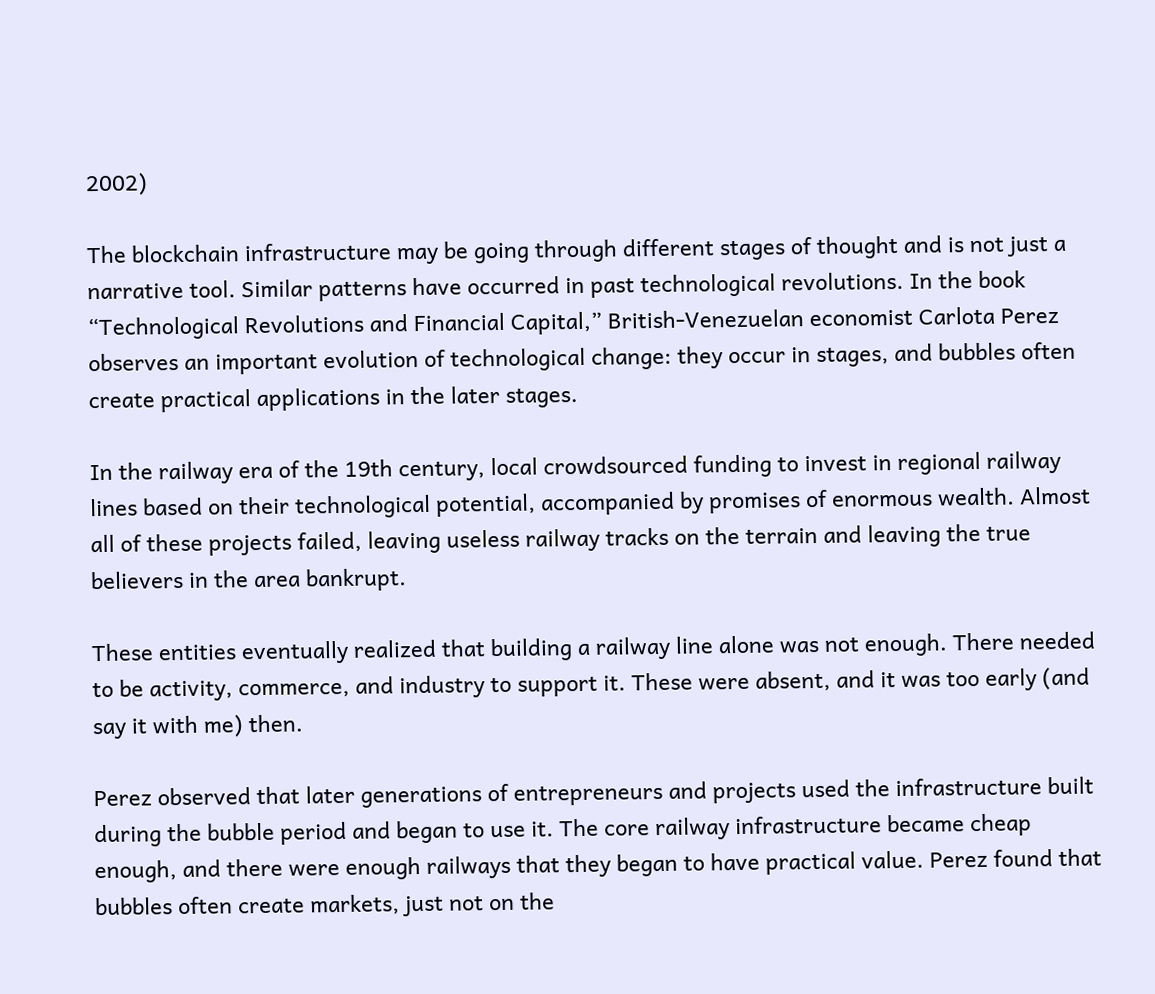2002)

The blockchain infrastructure may be going through different stages of thought and is not just a narrative tool. Similar patterns have occurred in past technological revolutions. In the book “Technological Revolutions and Financial Capital,” British-Venezuelan economist Carlota Perez observes an important evolution of technological change: they occur in stages, and bubbles often create practical applications in the later stages.

In the railway era of the 19th century, local crowdsourced funding to invest in regional railway lines based on their technological potential, accompanied by promises of enormous wealth. Almost all of these projects failed, leaving useless railway tracks on the terrain and leaving the true believers in the area bankrupt.

These entities eventually realized that building a railway line alone was not enough. There needed to be activity, commerce, and industry to support it. These were absent, and it was too early (and say it with me) then.

Perez observed that later generations of entrepreneurs and projects used the infrastructure built during the bubble period and began to use it. The core railway infrastructure became cheap enough, and there were enough railways that they began to have practical value. Perez found that bubbles often create markets, just not on the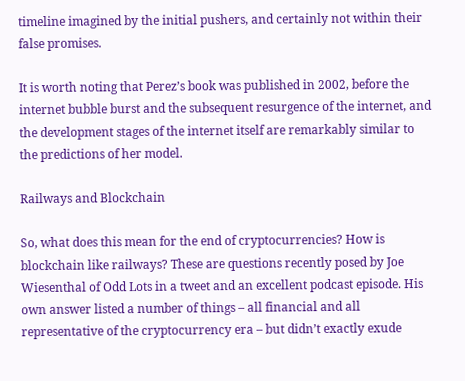timeline imagined by the initial pushers, and certainly not within their false promises.

It is worth noting that Perez’s book was published in 2002, before the internet bubble burst and the subsequent resurgence of the internet, and the development stages of the internet itself are remarkably similar to the predictions of her model.

Railways and Blockchain

So, what does this mean for the end of cryptocurrencies? How is blockchain like railways? These are questions recently posed by Joe Wiesenthal of Odd Lots in a tweet and an excellent podcast episode. His own answer listed a number of things – all financial and all representative of the cryptocurrency era – but didn’t exactly exude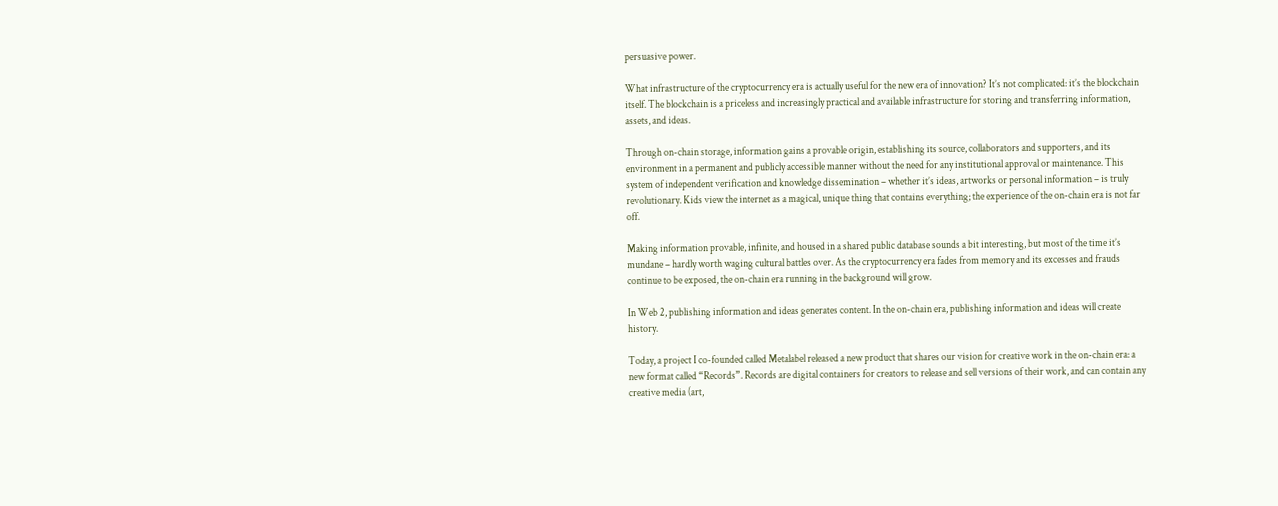persuasive power.

What infrastructure of the cryptocurrency era is actually useful for the new era of innovation? It’s not complicated: it’s the blockchain itself. The blockchain is a priceless and increasingly practical and available infrastructure for storing and transferring information, assets, and ideas.

Through on-chain storage, information gains a provable origin, establishing its source, collaborators and supporters, and its environment in a permanent and publicly accessible manner without the need for any institutional approval or maintenance. This system of independent verification and knowledge dissemination – whether it’s ideas, artworks or personal information – is truly revolutionary. Kids view the internet as a magical, unique thing that contains everything; the experience of the on-chain era is not far off.

Making information provable, infinite, and housed in a shared public database sounds a bit interesting, but most of the time it’s mundane – hardly worth waging cultural battles over. As the cryptocurrency era fades from memory and its excesses and frauds continue to be exposed, the on-chain era running in the background will grow.

In Web 2, publishing information and ideas generates content. In the on-chain era, publishing information and ideas will create history.

Today, a project I co-founded called Metalabel released a new product that shares our vision for creative work in the on-chain era: a new format called “Records”. Records are digital containers for creators to release and sell versions of their work, and can contain any creative media (art,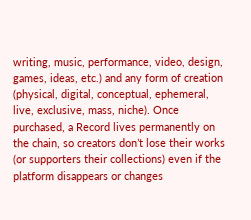writing, music, performance, video, design, games, ideas, etc.) and any form of creation (physical, digital, conceptual, ephemeral, live, exclusive, mass, niche). Once purchased, a Record lives permanently on the chain, so creators don’t lose their works (or supporters their collections) even if the platform disappears or changes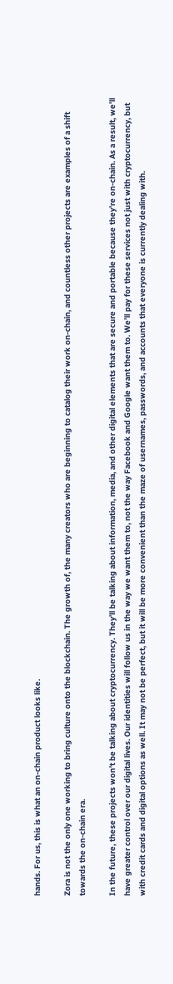hands. For us, this is what an on-chain product looks like.

Zora is not the only one working to bring culture onto the blockchain. The growth of, the many creators who are beginning to catalog their work on-chain, and countless other projects are examples of a shift towards the on-chain era.

In the future, these projects won’t be talking about cryptocurrency. They’ll be talking about information, media, and other digital elements that are secure and portable because they’re on-chain. As a result, we’ll have greater control over our digital lives. Our identities will follow us in the way we want them to, not the way Facebook and Google want them to. We’ll pay for these services not just with cryptocurrency, but with credit cards and digital options as well. It may not be perfect, but it will be more convenient than the maze of usernames, passwords, and accounts that everyone is currently dealing with.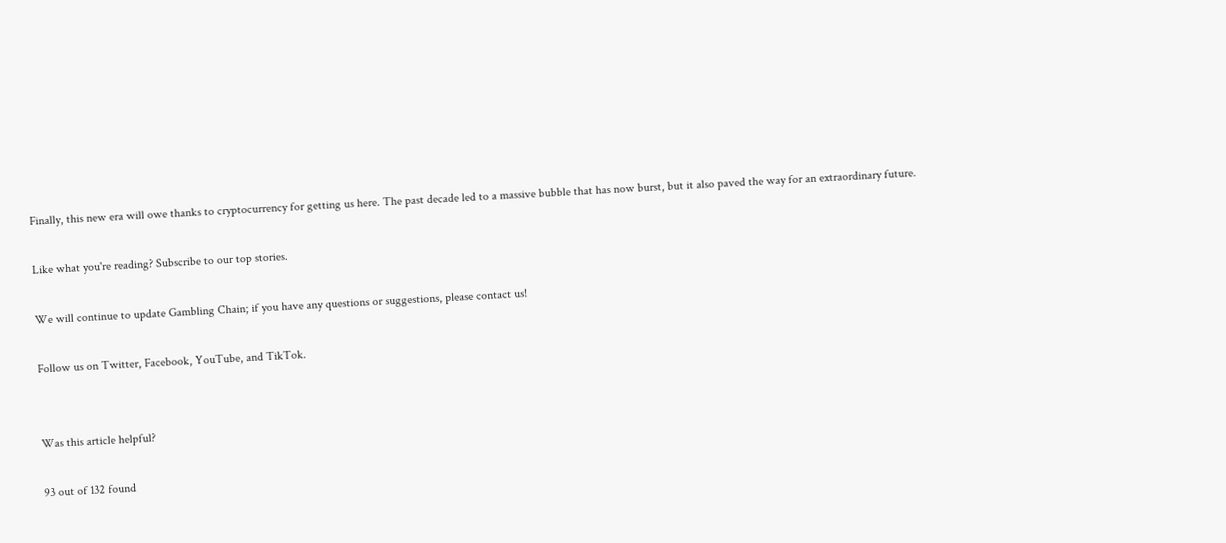Finally, this new era will owe thanks to cryptocurrency for getting us here. The past decade led to a massive bubble that has now burst, but it also paved the way for an extraordinary future.

Like what you're reading? Subscribe to our top stories.

We will continue to update Gambling Chain; if you have any questions or suggestions, please contact us!

Follow us on Twitter, Facebook, YouTube, and TikTok.


Was this article helpful?

93 out of 132 found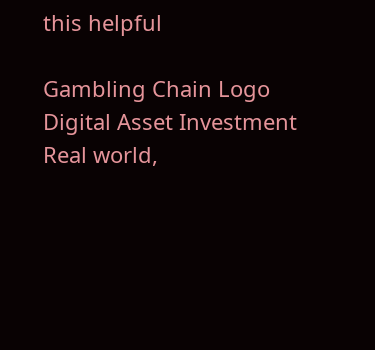this helpful

Gambling Chain Logo
Digital Asset Investment
Real world,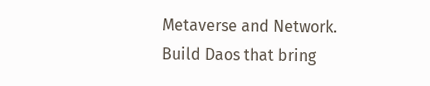Metaverse and Network.
Build Daos that bring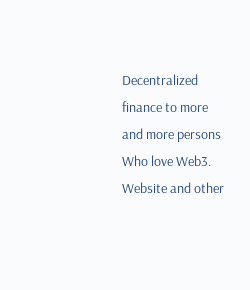Decentralized finance to more and more persons Who love Web3.
Website and other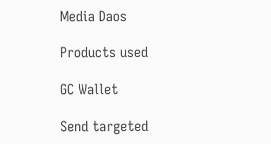Media Daos

Products used

GC Wallet

Send targeted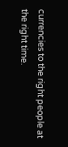currencies to the right people at the right time.